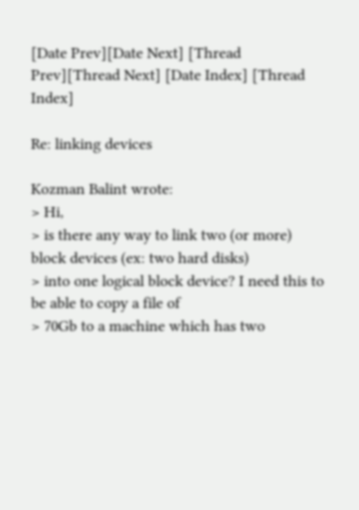[Date Prev][Date Next] [Thread Prev][Thread Next] [Date Index] [Thread Index]

Re: linking devices

Kozman Balint wrote:
> Hi,
> is there any way to link two (or more) block devices (ex: two hard disks)
> into one logical block device? I need this to be able to copy a file of
> 70Gb to a machine which has two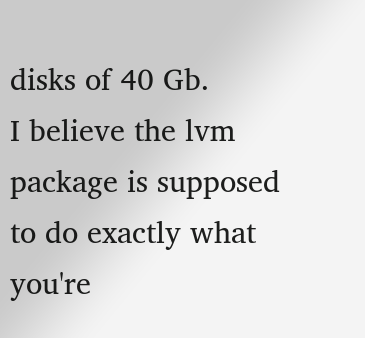disks of 40 Gb.
I believe the lvm package is supposed to do exactly what you're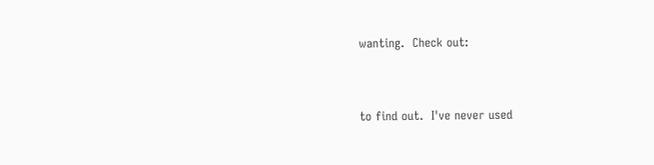wanting.  Check out:


to find out.  I've never used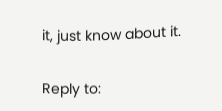it, just know about it.

Reply to: